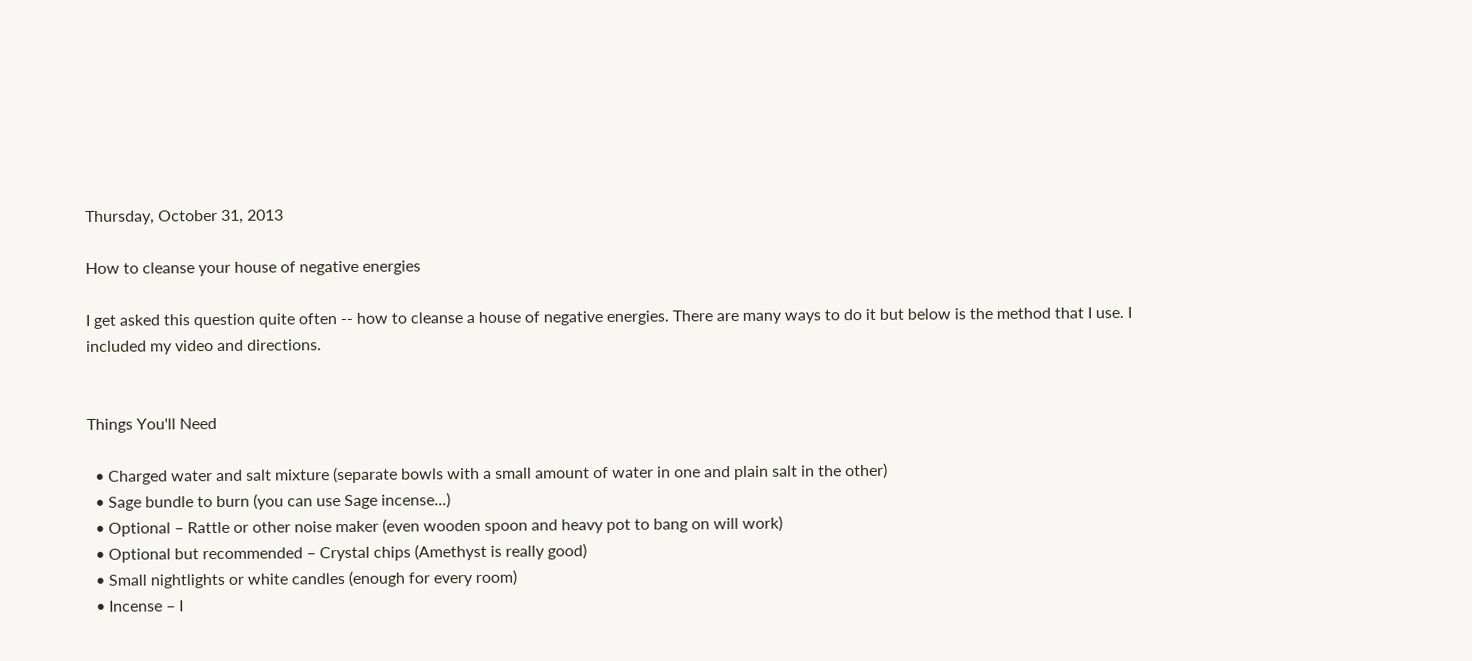Thursday, October 31, 2013

How to cleanse your house of negative energies

I get asked this question quite often -- how to cleanse a house of negative energies. There are many ways to do it but below is the method that I use. I included my video and directions.


Things You'll Need

  • Charged water and salt mixture (separate bowls with a small amount of water in one and plain salt in the other)
  • Sage bundle to burn (you can use Sage incense...)
  • Optional – Rattle or other noise maker (even wooden spoon and heavy pot to bang on will work)
  • Optional but recommended – Crystal chips (Amethyst is really good)
  • Small nightlights or white candles (enough for every room)
  • Incense – I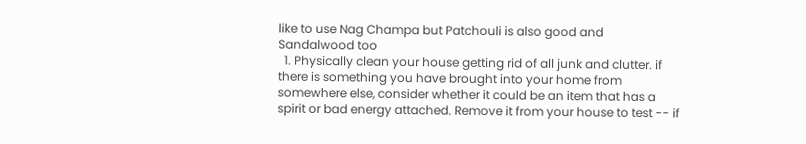like to use Nag Champa but Patchouli is also good and Sandalwood too
  1. Physically clean your house getting rid of all junk and clutter. if there is something you have brought into your home from somewhere else, consider whether it could be an item that has a spirit or bad energy attached. Remove it from your house to test -- if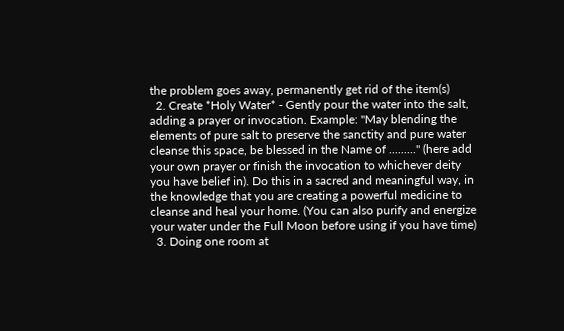the problem goes away, permanently get rid of the item(s)
  2. Create *Holy Water* - Gently pour the water into the salt, adding a prayer or invocation. Example: "May blending the elements of pure salt to preserve the sanctity and pure water cleanse this space, be blessed in the Name of ........." (here add your own prayer or finish the invocation to whichever deity you have belief in). Do this in a sacred and meaningful way, in the knowledge that you are creating a powerful medicine to cleanse and heal your home. (You can also purify and energize your water under the Full Moon before using if you have time)
  3. Doing one room at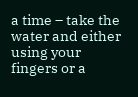a time – take the water and either using your fingers or a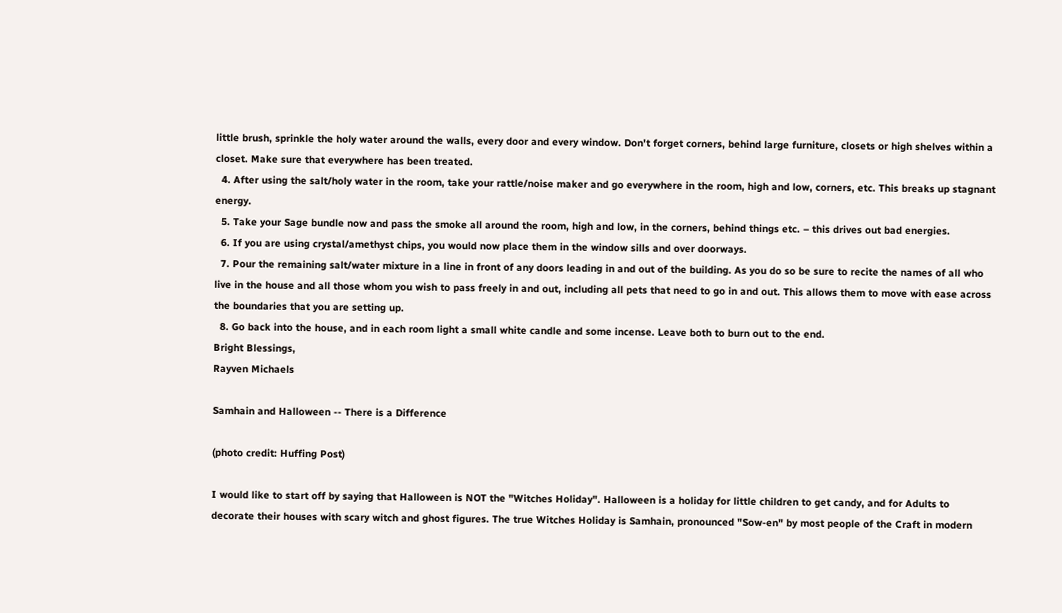little brush, sprinkle the holy water around the walls, every door and every window. Don't forget corners, behind large furniture, closets or high shelves within a closet. Make sure that everywhere has been treated.
  4. After using the salt/holy water in the room, take your rattle/noise maker and go everywhere in the room, high and low, corners, etc. This breaks up stagnant energy.
  5. Take your Sage bundle now and pass the smoke all around the room, high and low, in the corners, behind things etc. – this drives out bad energies.
  6. If you are using crystal/amethyst chips, you would now place them in the window sills and over doorways.
  7. Pour the remaining salt/water mixture in a line in front of any doors leading in and out of the building. As you do so be sure to recite the names of all who live in the house and all those whom you wish to pass freely in and out, including all pets that need to go in and out. This allows them to move with ease across the boundaries that you are setting up.
  8. Go back into the house, and in each room light a small white candle and some incense. Leave both to burn out to the end.
Bright Blessings,
Rayven Michaels

Samhain and Halloween -- There is a Difference

(photo credit: Huffing Post)

I would like to start off by saying that Halloween is NOT the "Witches Holiday". Halloween is a holiday for little children to get candy, and for Adults to decorate their houses with scary witch and ghost figures. The true Witches Holiday is Samhain, pronounced "Sow-en" by most people of the Craft in modern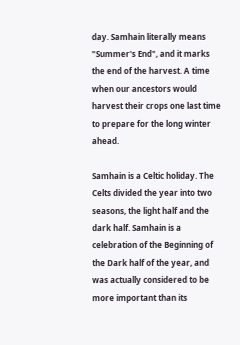day. Samhain literally means "Summer's End", and it marks the end of the harvest. A time when our ancestors would harvest their crops one last time to prepare for the long winter ahead.

Samhain is a Celtic holiday. The Celts divided the year into two seasons, the light half and the dark half. Samhain is a celebration of the Beginning of the Dark half of the year, and was actually considered to be more important than its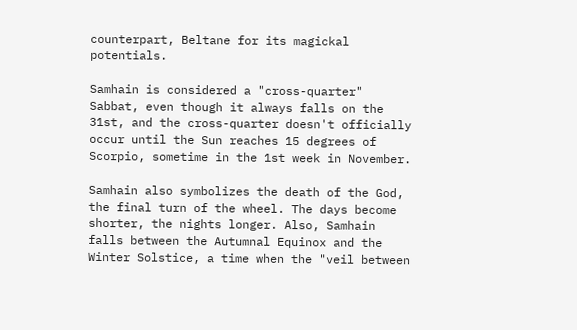counterpart, Beltane for its magickal potentials.

Samhain is considered a "cross-quarter" Sabbat, even though it always falls on the 31st, and the cross-quarter doesn't officially occur until the Sun reaches 15 degrees of Scorpio, sometime in the 1st week in November.

Samhain also symbolizes the death of the God, the final turn of the wheel. The days become shorter, the nights longer. Also, Samhain falls between the Autumnal Equinox and the Winter Solstice, a time when the "veil between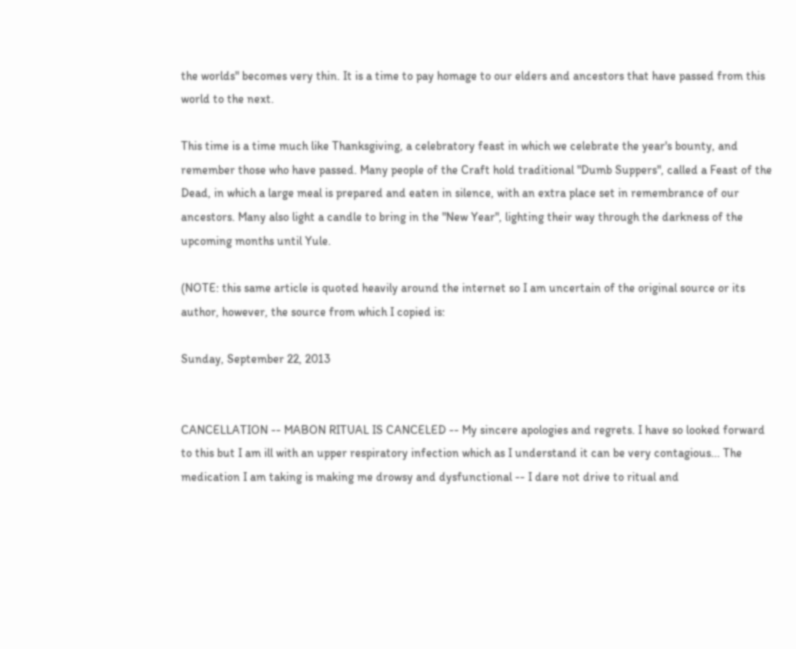the worlds" becomes very thin. It is a time to pay homage to our elders and ancestors that have passed from this world to the next.

This time is a time much like Thanksgiving, a celebratory feast in which we celebrate the year's bounty, and remember those who have passed. Many people of the Craft hold traditional "Dumb Suppers", called a Feast of the Dead, in which a large meal is prepared and eaten in silence, with an extra place set in remembrance of our ancestors. Many also light a candle to bring in the "New Year", lighting their way through the darkness of the upcoming months until Yule.

(NOTE: this same article is quoted heavily around the internet so I am uncertain of the original source or its author, however, the source from which I copied is:

Sunday, September 22, 2013


CANCELLATION -- MABON RITUAL IS CANCELED -- My sincere apologies and regrets. I have so looked forward to this but I am ill with an upper respiratory infection which as I understand it can be very contagious... The medication I am taking is making me drowsy and dysfunctional -- I dare not drive to ritual and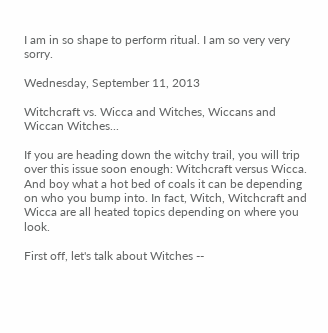I am in so shape to perform ritual. I am so very very sorry.

Wednesday, September 11, 2013

Witchcraft vs. Wicca and Witches, Wiccans and Wiccan Witches...

If you are heading down the witchy trail, you will trip over this issue soon enough: Witchcraft versus Wicca. And boy what a hot bed of coals it can be depending on who you bump into. In fact, Witch, Witchcraft and Wicca are all heated topics depending on where you look.

First off, let's talk about Witches --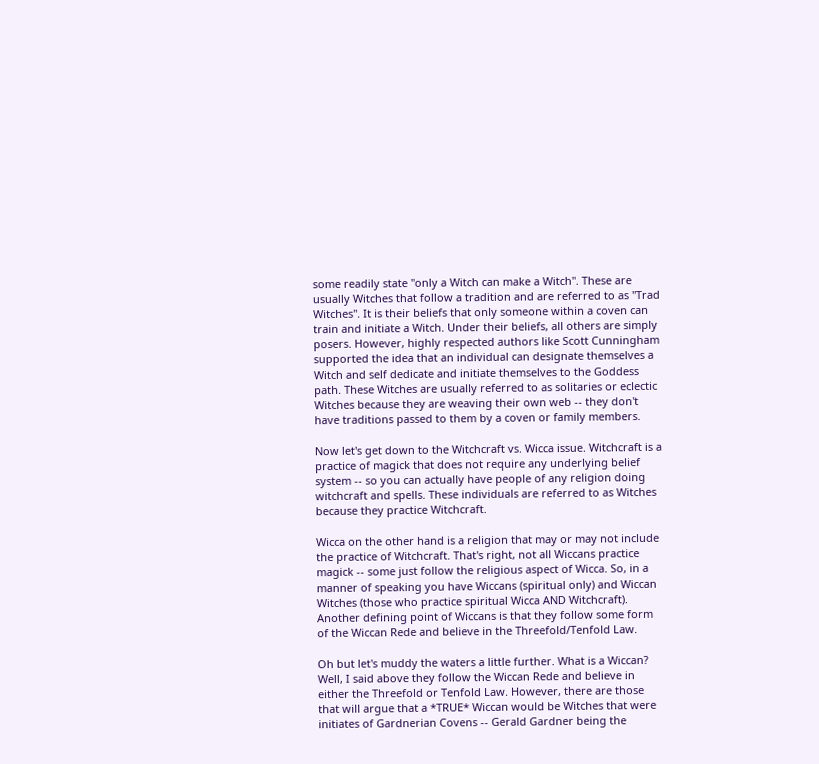some readily state "only a Witch can make a Witch". These are usually Witches that follow a tradition and are referred to as "Trad Witches". It is their beliefs that only someone within a coven can train and initiate a Witch. Under their beliefs, all others are simply posers. However, highly respected authors like Scott Cunningham supported the idea that an individual can designate themselves a Witch and self dedicate and initiate themselves to the Goddess path. These Witches are usually referred to as solitaries or eclectic Witches because they are weaving their own web -- they don't have traditions passed to them by a coven or family members.

Now let's get down to the Witchcraft vs. Wicca issue. Witchcraft is a practice of magick that does not require any underlying belief system -- so you can actually have people of any religion doing witchcraft and spells. These individuals are referred to as Witches because they practice Witchcraft.

Wicca on the other hand is a religion that may or may not include the practice of Witchcraft. That's right, not all Wiccans practice magick -- some just follow the religious aspect of Wicca. So, in a manner of speaking you have Wiccans (spiritual only) and Wiccan Witches (those who practice spiritual Wicca AND Witchcraft). Another defining point of Wiccans is that they follow some form of the Wiccan Rede and believe in the Threefold/Tenfold Law.

Oh but let's muddy the waters a little further. What is a Wiccan? Well, I said above they follow the Wiccan Rede and believe in either the Threefold or Tenfold Law. However, there are those that will argue that a *TRUE* Wiccan would be Witches that were initiates of Gardnerian Covens -- Gerald Gardner being the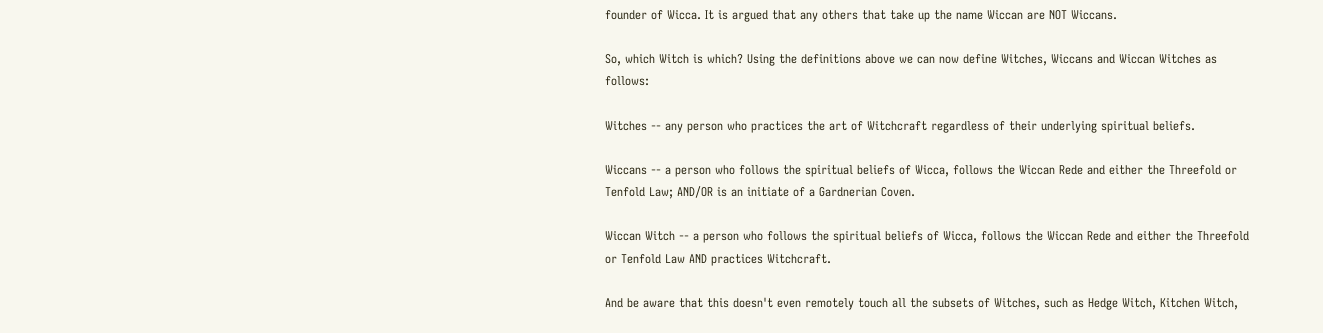founder of Wicca. It is argued that any others that take up the name Wiccan are NOT Wiccans.

So, which Witch is which? Using the definitions above we can now define Witches, Wiccans and Wiccan Witches as follows:

Witches -- any person who practices the art of Witchcraft regardless of their underlying spiritual beliefs.

Wiccans -- a person who follows the spiritual beliefs of Wicca, follows the Wiccan Rede and either the Threefold or Tenfold Law; AND/OR is an initiate of a Gardnerian Coven.

Wiccan Witch -- a person who follows the spiritual beliefs of Wicca, follows the Wiccan Rede and either the Threefold or Tenfold Law AND practices Witchcraft.

And be aware that this doesn't even remotely touch all the subsets of Witches, such as Hedge Witch, Kitchen Witch,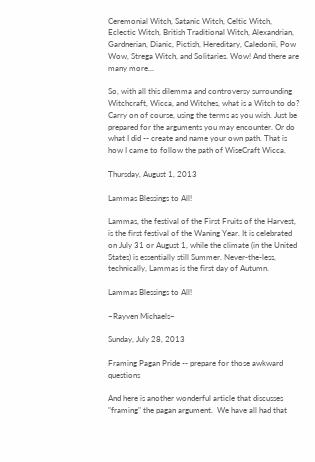Ceremonial Witch, Satanic Witch, Celtic Witch, Eclectic Witch, British Traditional Witch, Alexandrian, Gardnerian, Dianic, Pictish, Hereditary, Caledonii, Pow Wow, Strega Witch, and Solitaries. Wow! And there are many more...

So, with all this dilemma and controversy surrounding Witchcraft, Wicca, and Witches, what is a Witch to do? Carry on of course, using the terms as you wish. Just be prepared for the arguments you may encounter. Or do what I did -- create and name your own path. That is how I came to follow the path of WiseCraft Wicca.

Thursday, August 1, 2013

Lammas Blessings to All!

Lammas, the festival of the First Fruits of the Harvest, is the first festival of the Waning Year. It is celebrated on July 31 or August 1, while the climate (in the United States) is essentially still Summer. Never-the-less, technically, Lammas is the first day of Autumn.

Lammas Blessings to All!

~Rayven Michaels~

Sunday, July 28, 2013

Framing Pagan Pride -- prepare for those awkward questions

And here is another wonderful article that discusses "framing" the pagan argument.  We have all had that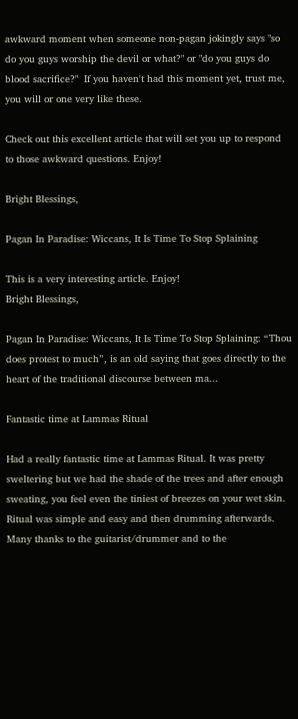awkward moment when someone non-pagan jokingly says "so do you guys worship the devil or what?" or "do you guys do blood sacrifice?"  If you haven't had this moment yet, trust me, you will or one very like these.

Check out this excellent article that will set you up to respond to those awkward questions. Enjoy!

Bright Blessings,

Pagan In Paradise: Wiccans, It Is Time To Stop Splaining

This is a very interesting article. Enjoy!
Bright Blessings,

Pagan In Paradise: Wiccans, It Is Time To Stop Splaining: “Thou does protest to much”, is an old saying that goes directly to the heart of the traditional discourse between ma...

Fantastic time at Lammas Ritual

Had a really fantastic time at Lammas Ritual. It was pretty sweltering but we had the shade of the trees and after enough sweating, you feel even the tiniest of breezes on your wet skin.  Ritual was simple and easy and then drumming afterwards. Many thanks to the guitarist/drummer and to the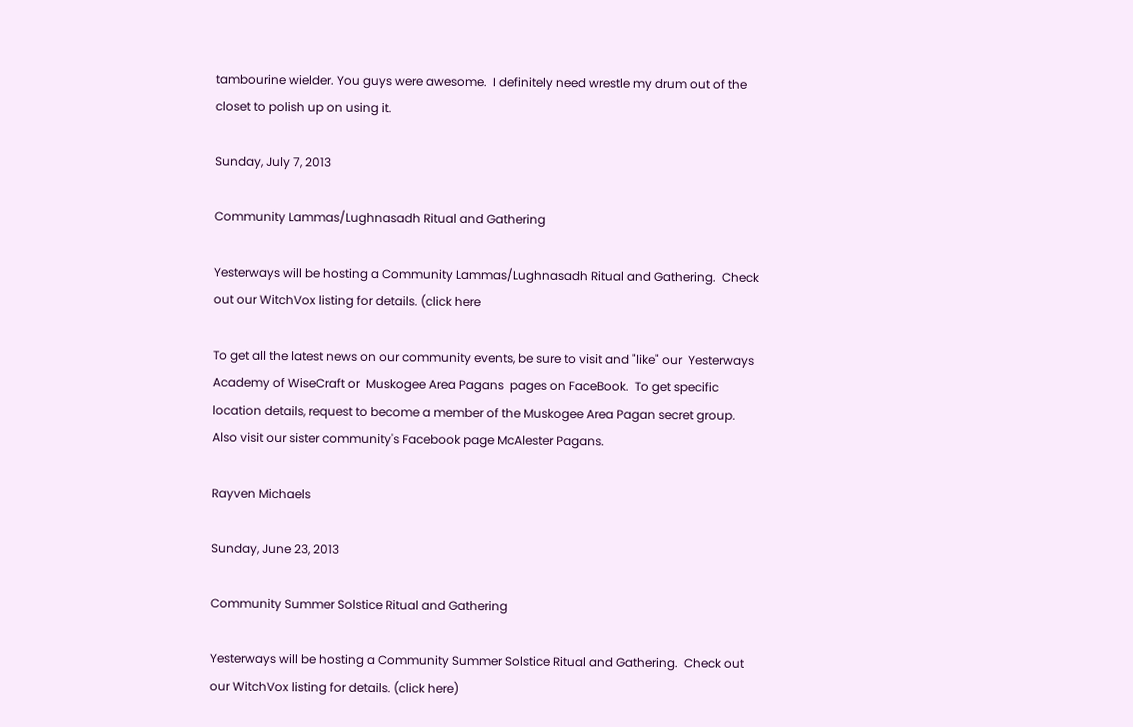tambourine wielder. You guys were awesome.  I definitely need wrestle my drum out of the closet to polish up on using it.

Sunday, July 7, 2013

Community Lammas/Lughnasadh Ritual and Gathering

Yesterways will be hosting a Community Lammas/Lughnasadh Ritual and Gathering.  Check out our WitchVox listing for details. (click here

To get all the latest news on our community events, be sure to visit and "like" our  Yesterways Academy of WiseCraft or  Muskogee Area Pagans  pages on FaceBook.  To get specific location details, request to become a member of the Muskogee Area Pagan secret group. Also visit our sister community's Facebook page McAlester Pagans.

Rayven Michaels

Sunday, June 23, 2013

Community Summer Solstice Ritual and Gathering

Yesterways will be hosting a Community Summer Solstice Ritual and Gathering.  Check out our WitchVox listing for details. (click here)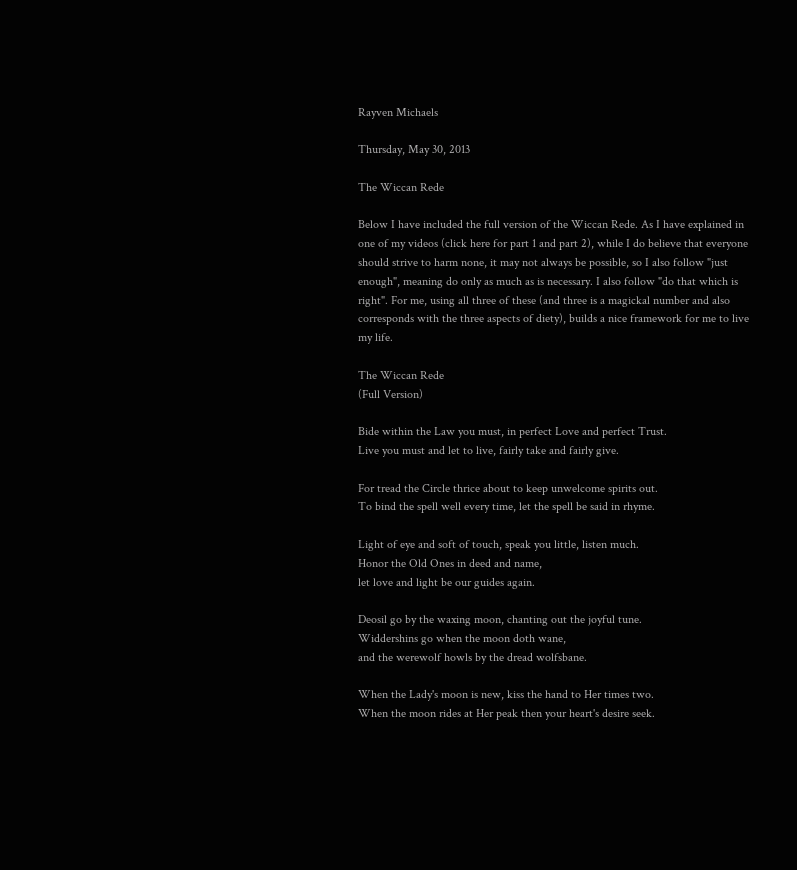Rayven Michaels

Thursday, May 30, 2013

The Wiccan Rede

Below I have included the full version of the Wiccan Rede. As I have explained in one of my videos (click here for part 1 and part 2), while I do believe that everyone should strive to harm none, it may not always be possible, so I also follow "just enough", meaning do only as much as is necessary. I also follow "do that which is right". For me, using all three of these (and three is a magickal number and also corresponds with the three aspects of diety), builds a nice framework for me to live my life.

The Wiccan Rede
(Full Version)

Bide within the Law you must, in perfect Love and perfect Trust.
Live you must and let to live, fairly take and fairly give.

For tread the Circle thrice about to keep unwelcome spirits out.
To bind the spell well every time, let the spell be said in rhyme.

Light of eye and soft of touch, speak you little, listen much.
Honor the Old Ones in deed and name,
let love and light be our guides again.

Deosil go by the waxing moon, chanting out the joyful tune.
Widdershins go when the moon doth wane,
and the werewolf howls by the dread wolfsbane.

When the Lady's moon is new, kiss the hand to Her times two.
When the moon rides at Her peak then your heart's desire seek.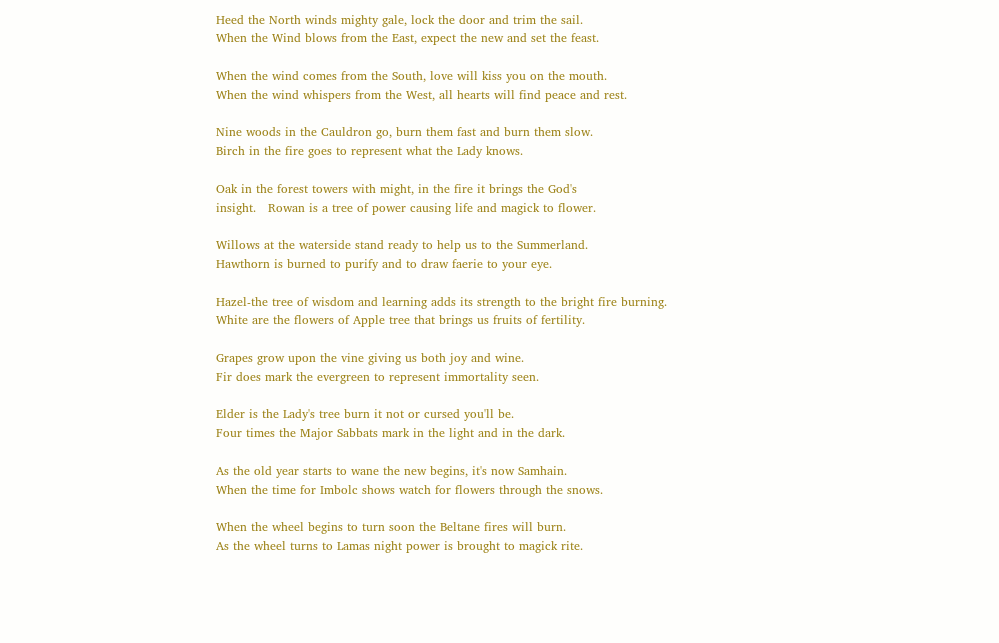Heed the North winds mighty gale, lock the door and trim the sail.
When the Wind blows from the East, expect the new and set the feast.

When the wind comes from the South, love will kiss you on the mouth.
When the wind whispers from the West, all hearts will find peace and rest.

Nine woods in the Cauldron go, burn them fast and burn them slow.
Birch in the fire goes to represent what the Lady knows.

Oak in the forest towers with might, in the fire it brings the God's
insight.   Rowan is a tree of power causing life and magick to flower.

Willows at the waterside stand ready to help us to the Summerland.
Hawthorn is burned to purify and to draw faerie to your eye.

Hazel-the tree of wisdom and learning adds its strength to the bright fire burning.
White are the flowers of Apple tree that brings us fruits of fertility.

Grapes grow upon the vine giving us both joy and wine.
Fir does mark the evergreen to represent immortality seen.

Elder is the Lady's tree burn it not or cursed you'll be.
Four times the Major Sabbats mark in the light and in the dark.

As the old year starts to wane the new begins, it's now Samhain.
When the time for Imbolc shows watch for flowers through the snows.

When the wheel begins to turn soon the Beltane fires will burn.
As the wheel turns to Lamas night power is brought to magick rite.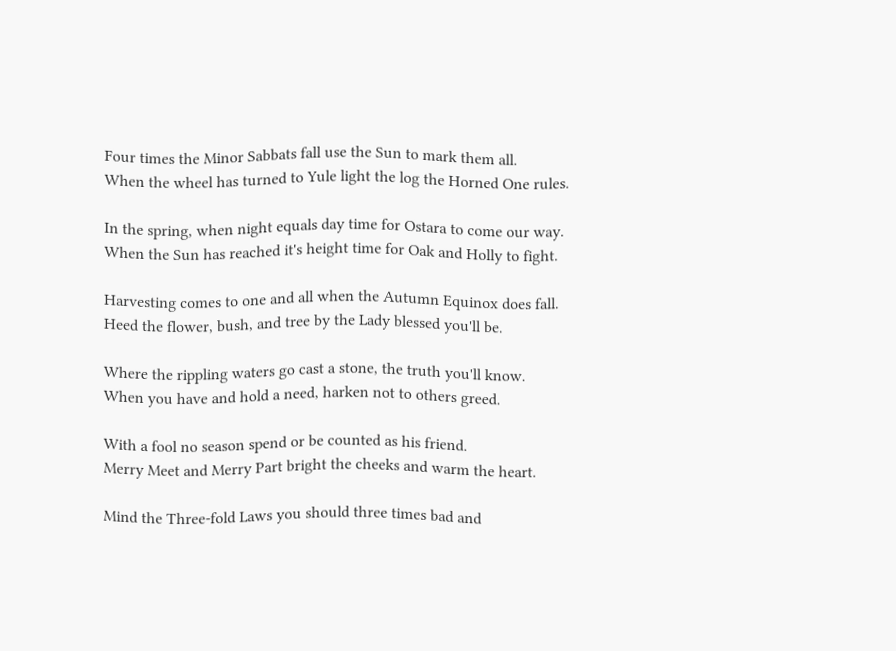Four times the Minor Sabbats fall use the Sun to mark them all.
When the wheel has turned to Yule light the log the Horned One rules.

In the spring, when night equals day time for Ostara to come our way.
When the Sun has reached it's height time for Oak and Holly to fight.

Harvesting comes to one and all when the Autumn Equinox does fall.
Heed the flower, bush, and tree by the Lady blessed you'll be.

Where the rippling waters go cast a stone, the truth you'll know.
When you have and hold a need, harken not to others greed.

With a fool no season spend or be counted as his friend.
Merry Meet and Merry Part bright the cheeks and warm the heart.

Mind the Three-fold Laws you should three times bad and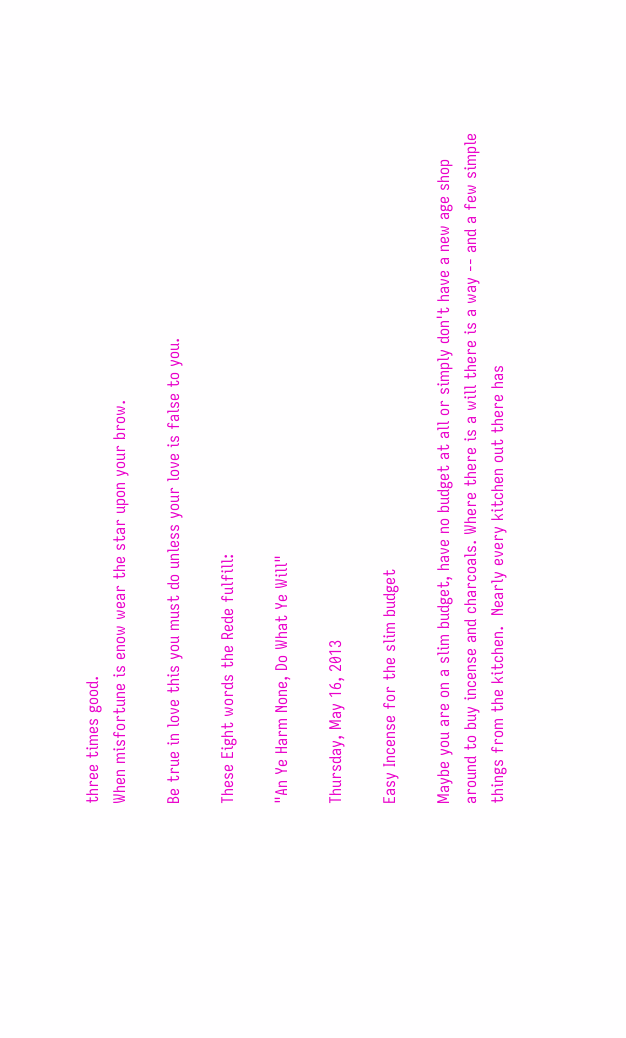three times good.
When misfortune is enow wear the star upon your brow.

Be true in love this you must do unless your love is false to you.

These Eight words the Rede fulfill:

"An Ye Harm None, Do What Ye Will"

Thursday, May 16, 2013

Easy Incense for the slim budget

Maybe you are on a slim budget, have no budget at all or simply don't have a new age shop around to buy incense and charcoals. Where there is a will there is a way -- and a few simple things from the kitchen.  Nearly every kitchen out there has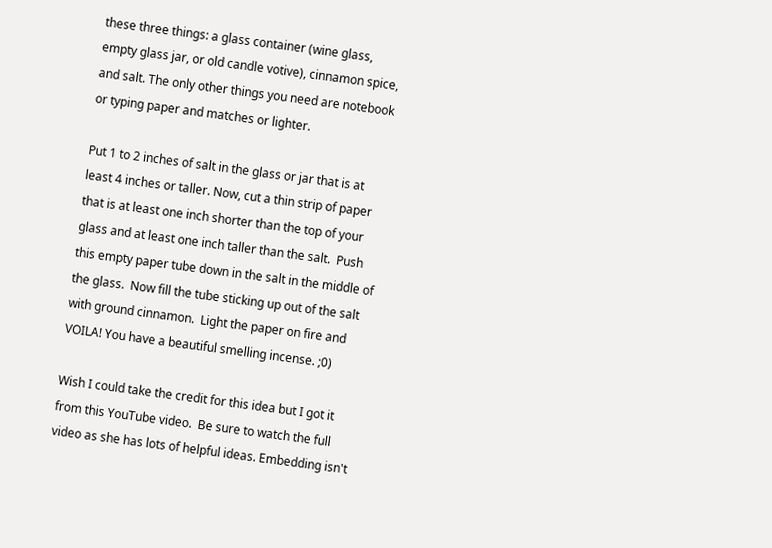these three things: a glass container (wine glass, empty glass jar, or old candle votive), cinnamon spice, and salt. The only other things you need are notebook or typing paper and matches or lighter.

Put 1 to 2 inches of salt in the glass or jar that is at least 4 inches or taller. Now, cut a thin strip of paper that is at least one inch shorter than the top of your glass and at least one inch taller than the salt.  Push this empty paper tube down in the salt in the middle of the glass.  Now fill the tube sticking up out of the salt with ground cinnamon.  Light the paper on fire and VOILA! You have a beautiful smelling incense. ;0)

Wish I could take the credit for this idea but I got it from this YouTube video.  Be sure to watch the full video as she has lots of helpful ideas. Embedding isn't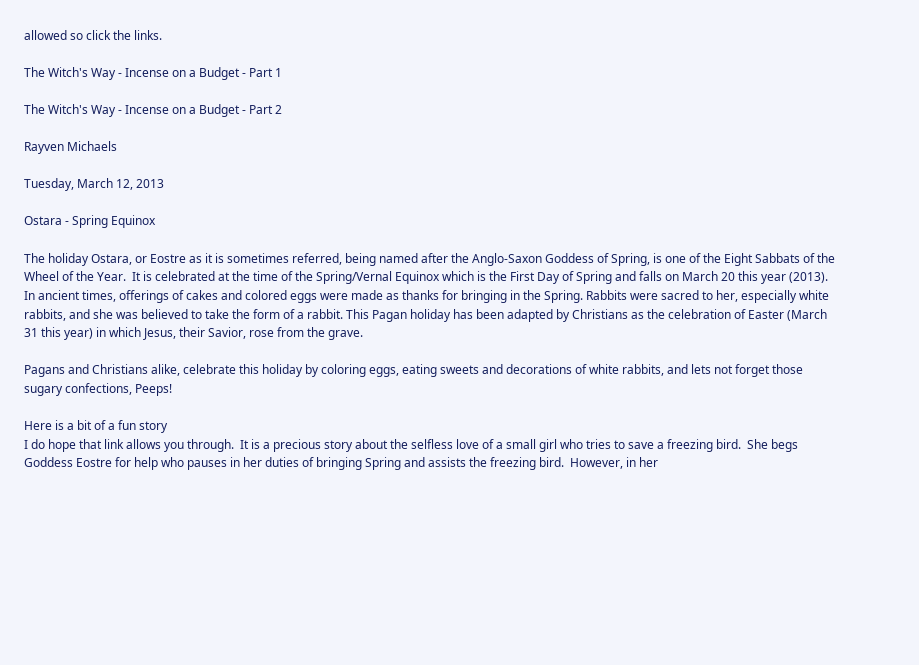allowed so click the links.

The Witch's Way - Incense on a Budget - Part 1

The Witch's Way - Incense on a Budget - Part 2

Rayven Michaels

Tuesday, March 12, 2013

Ostara - Spring Equinox

The holiday Ostara, or Eostre as it is sometimes referred, being named after the Anglo-Saxon Goddess of Spring, is one of the Eight Sabbats of the Wheel of the Year.  It is celebrated at the time of the Spring/Vernal Equinox which is the First Day of Spring and falls on March 20 this year (2013). In ancient times, offerings of cakes and colored eggs were made as thanks for bringing in the Spring. Rabbits were sacred to her, especially white rabbits, and she was believed to take the form of a rabbit. This Pagan holiday has been adapted by Christians as the celebration of Easter (March 31 this year) in which Jesus, their Savior, rose from the grave.

Pagans and Christians alike, celebrate this holiday by coloring eggs, eating sweets and decorations of white rabbits, and lets not forget those sugary confections, Peeps!

Here is a bit of a fun story
I do hope that link allows you through.  It is a precious story about the selfless love of a small girl who tries to save a freezing bird.  She begs Goddess Eostre for help who pauses in her duties of bringing Spring and assists the freezing bird.  However, in her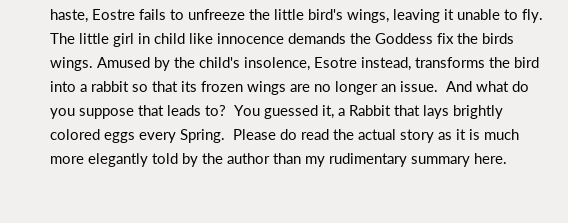haste, Eostre fails to unfreeze the little bird's wings, leaving it unable to fly. The little girl in child like innocence demands the Goddess fix the birds wings. Amused by the child's insolence, Esotre instead, transforms the bird into a rabbit so that its frozen wings are no longer an issue.  And what do you suppose that leads to?  You guessed it, a Rabbit that lays brightly colored eggs every Spring.  Please do read the actual story as it is much more elegantly told by the author than my rudimentary summary here.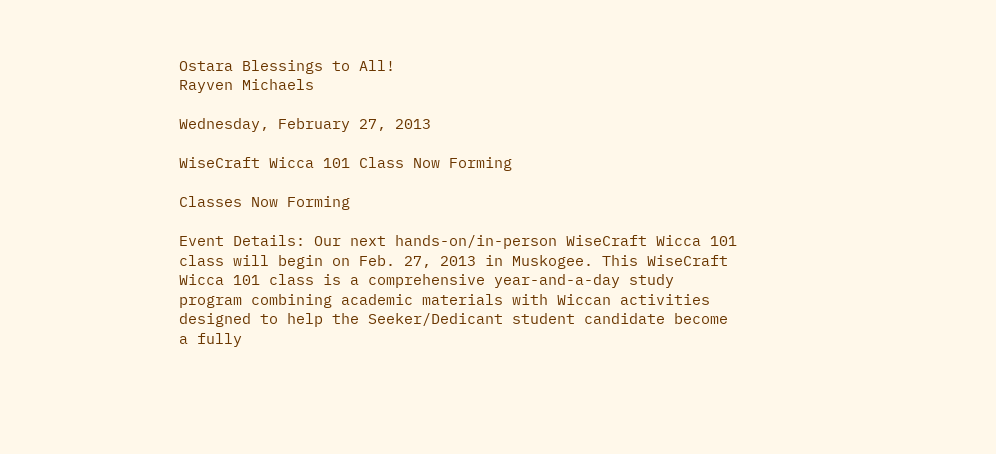Ostara Blessings to All!
Rayven Michaels

Wednesday, February 27, 2013

WiseCraft Wicca 101 Class Now Forming

Classes Now Forming

Event Details: Our next hands-on/in-person WiseCraft Wicca 101 class will begin on Feb. 27, 2013 in Muskogee. This WiseCraft Wicca 101 class is a comprehensive year-and-a-day study program combining academic materials with Wiccan activities designed to help the Seeker/Dedicant student candidate become a fully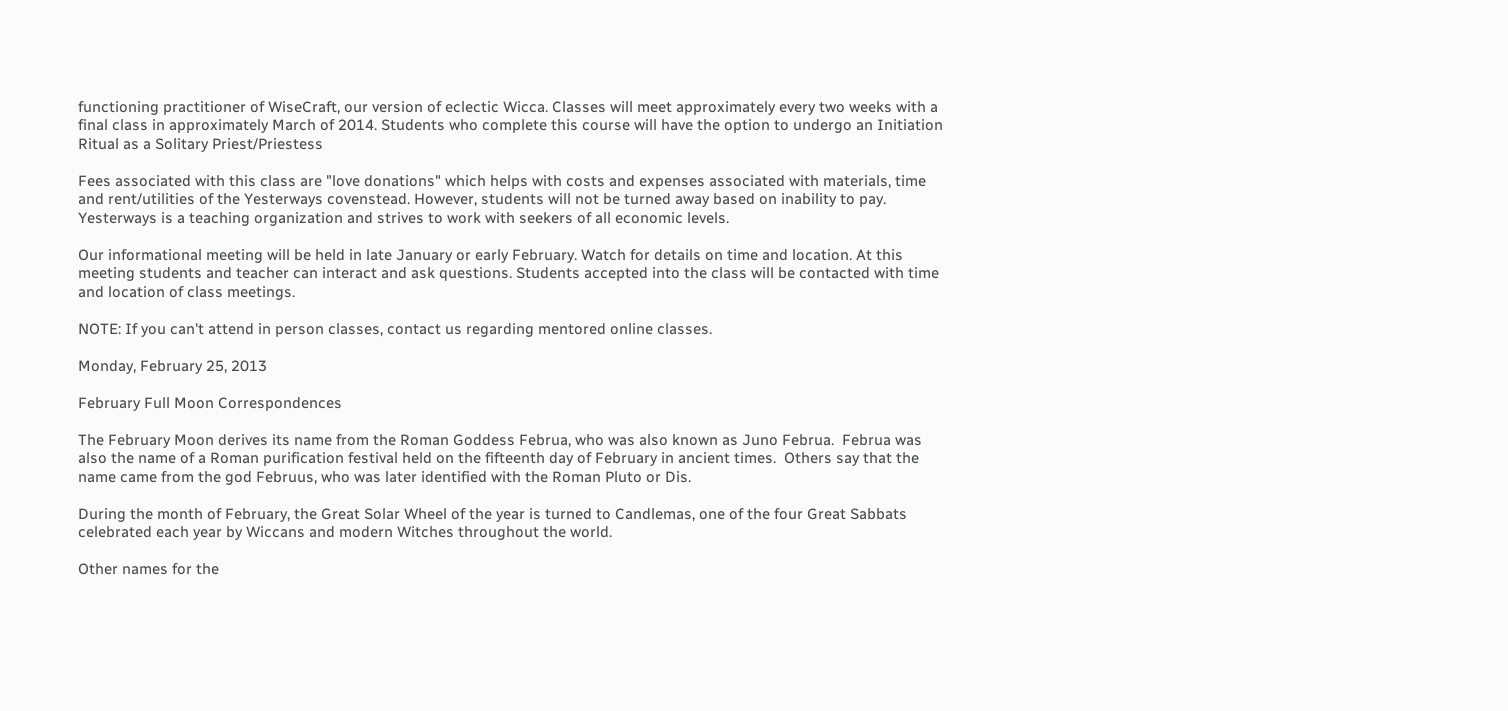functioning practitioner of WiseCraft, our version of eclectic Wicca. Classes will meet approximately every two weeks with a final class in approximately March of 2014. Students who complete this course will have the option to undergo an Initiation Ritual as a Solitary Priest/Priestess

Fees associated with this class are "love donations" which helps with costs and expenses associated with materials, time and rent/utilities of the Yesterways covenstead. However, students will not be turned away based on inability to pay. Yesterways is a teaching organization and strives to work with seekers of all economic levels.

Our informational meeting will be held in late January or early February. Watch for details on time and location. At this meeting students and teacher can interact and ask questions. Students accepted into the class will be contacted with time and location of class meetings.

NOTE: If you can't attend in person classes, contact us regarding mentored online classes.

Monday, February 25, 2013

February Full Moon Correspondences

The February Moon derives its name from the Roman Goddess Februa, who was also known as Juno Februa.  Februa was also the name of a Roman purification festival held on the fifteenth day of February in ancient times.  Others say that the name came from the god Februus, who was later identified with the Roman Pluto or Dis.

During the month of February, the Great Solar Wheel of the year is turned to Candlemas, one of the four Great Sabbats celebrated each year by Wiccans and modern Witches throughout the world.

Other names for the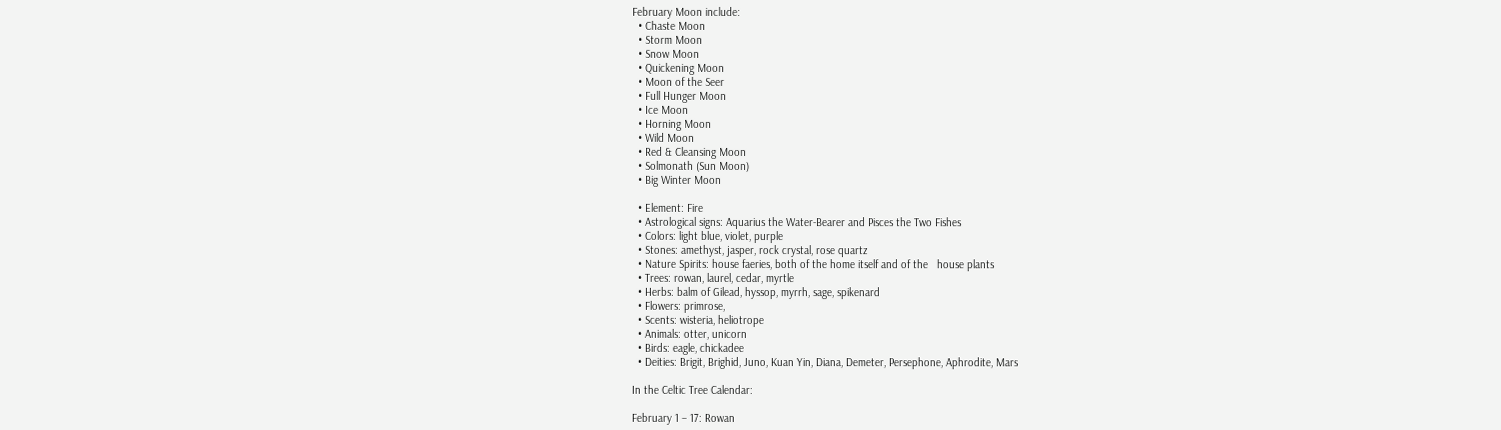February Moon include:
  • Chaste Moon
  • Storm Moon
  • Snow Moon
  • Quickening Moon
  • Moon of the Seer
  • Full Hunger Moon
  • Ice Moon
  • Horning Moon
  • Wild Moon
  • Red & Cleansing Moon
  • Solmonath (Sun Moon)
  • Big Winter Moon

  • Element: Fire
  • Astrological signs: Aquarius the Water-Bearer and Pisces the Two Fishes
  • Colors: light blue, violet, purple
  • Stones: amethyst, jasper, rock crystal, rose quartz
  • Nature Spirits: house faeries, both of the home itself and of the   house plants
  • Trees: rowan, laurel, cedar, myrtle
  • Herbs: balm of Gilead, hyssop, myrrh, sage, spikenard
  • Flowers: primrose,
  • Scents: wisteria, heliotrope
  • Animals: otter, unicorn
  • Birds: eagle, chickadee
  • Deities: Brigit, Brighid, Juno, Kuan Yin, Diana, Demeter, Persephone, Aphrodite, Mars

In the Celtic Tree Calendar:

February 1 – 17: Rowan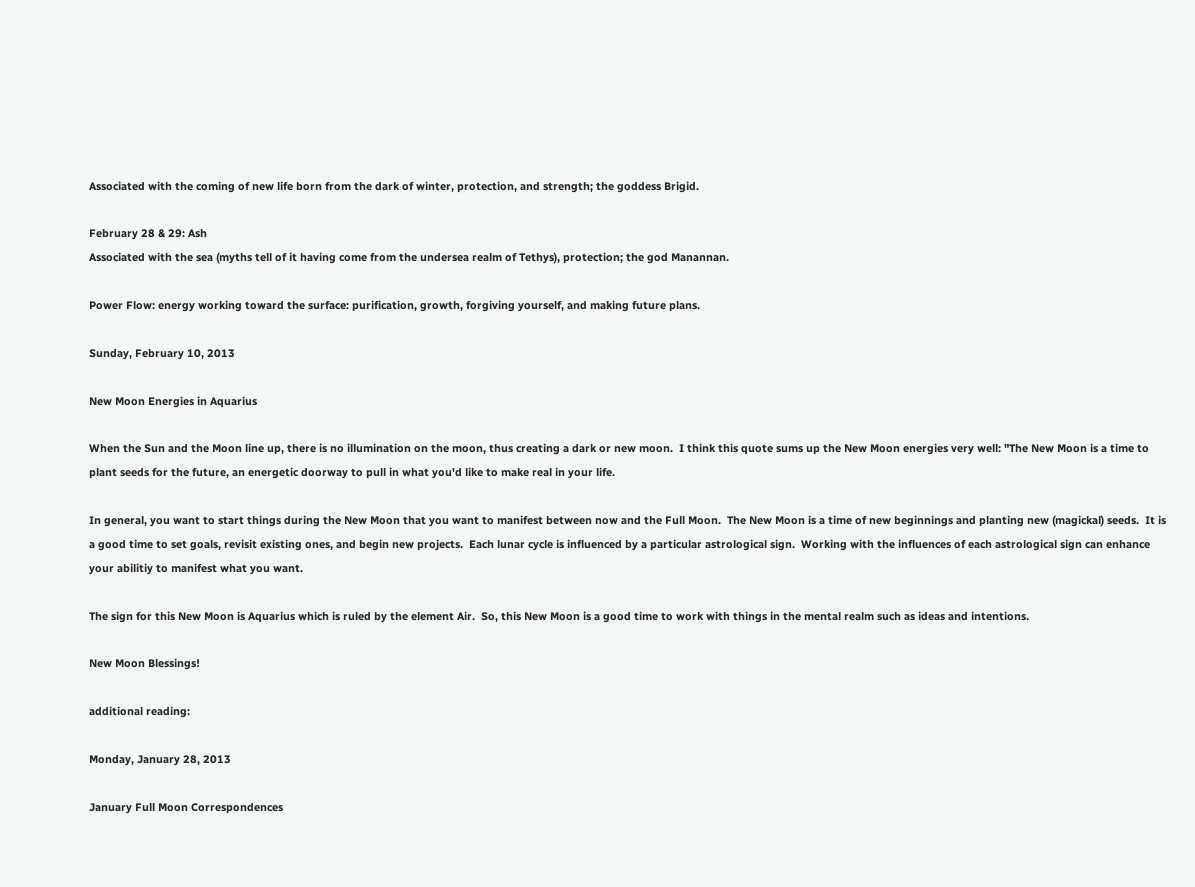Associated with the coming of new life born from the dark of winter, protection, and strength; the goddess Brigid.

February 28 & 29: Ash
Associated with the sea (myths tell of it having come from the undersea realm of Tethys), protection; the god Manannan.

Power Flow: energy working toward the surface: purification, growth, forgiving yourself, and making future plans.

Sunday, February 10, 2013

New Moon Energies in Aquarius

When the Sun and the Moon line up, there is no illumination on the moon, thus creating a dark or new moon.  I think this quote sums up the New Moon energies very well: "The New Moon is a time to plant seeds for the future, an energetic doorway to pull in what you'd like to make real in your life.

In general, you want to start things during the New Moon that you want to manifest between now and the Full Moon.  The New Moon is a time of new beginnings and planting new (magickal) seeds.  It is a good time to set goals, revisit existing ones, and begin new projects.  Each lunar cycle is influenced by a particular astrological sign.  Working with the influences of each astrological sign can enhance your abilitiy to manifest what you want.

The sign for this New Moon is Aquarius which is ruled by the element Air.  So, this New Moon is a good time to work with things in the mental realm such as ideas and intentions.

New Moon Blessings!

additional reading:

Monday, January 28, 2013

January Full Moon Correspondences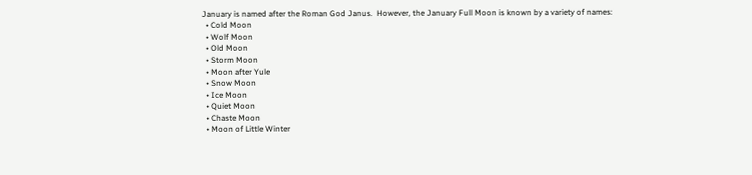January is named after the Roman God Janus.  However, the January Full Moon is known by a variety of names:
  • Cold Moon
  • Wolf Moon
  • Old Moon
  • Storm Moon
  • Moon after Yule
  • Snow Moon
  • Ice Moon
  • Quiet Moon
  • Chaste Moon
  • Moon of Little Winter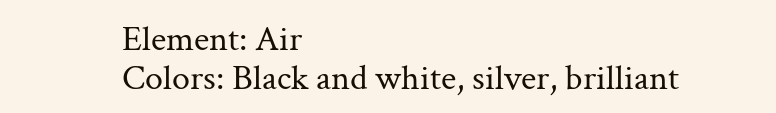Element: Air
Colors: Black and white, silver, brilliant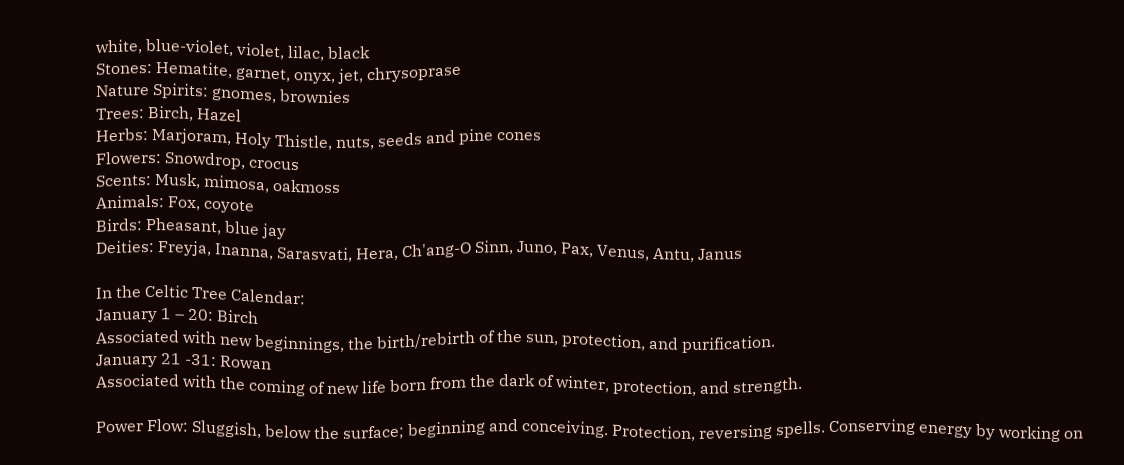white, blue-violet, violet, lilac, black
Stones: Hematite, garnet, onyx, jet, chrysoprase
Nature Spirits: gnomes, brownies
Trees: Birch, Hazel
Herbs: Marjoram, Holy Thistle, nuts, seeds and pine cones
Flowers: Snowdrop, crocus
Scents: Musk, mimosa, oakmoss
Animals: Fox, coyote
Birds: Pheasant, blue jay
Deities: Freyja, Inanna, Sarasvati, Hera, Ch'ang-O Sinn, Juno, Pax, Venus, Antu, Janus

In the Celtic Tree Calendar:
January 1 – 20: Birch
Associated with new beginnings, the birth/rebirth of the sun, protection, and purification.
January 21 -31: Rowan
Associated with the coming of new life born from the dark of winter, protection, and strength.

Power Flow: Sluggish, below the surface; beginning and conceiving. Protection, reversing spells. Conserving energy by working on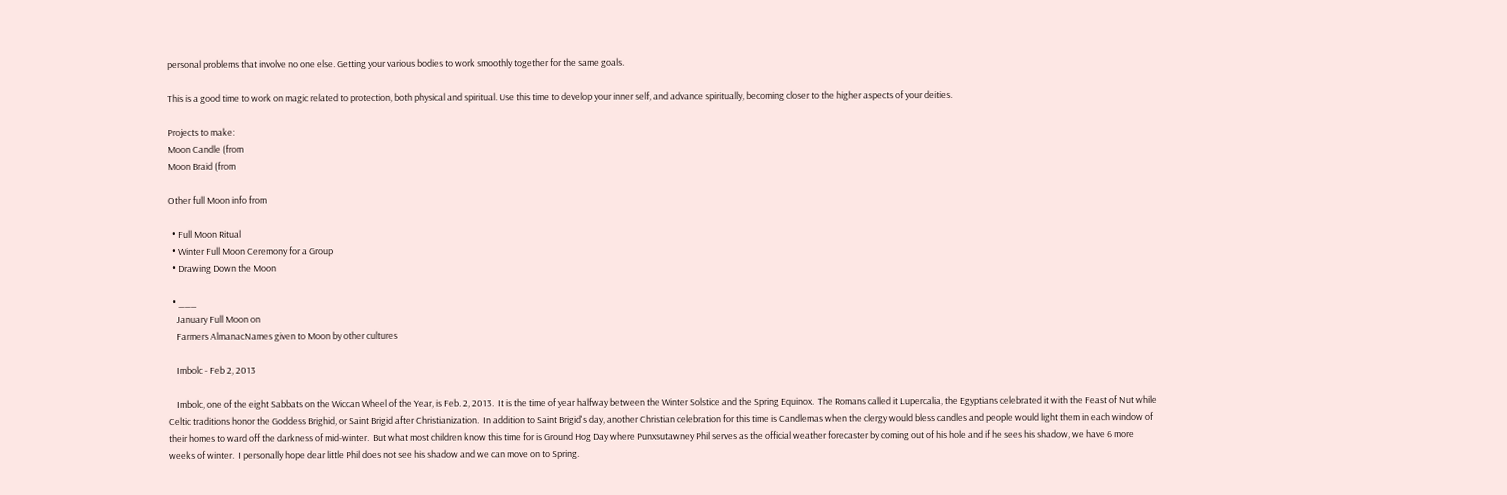personal problems that involve no one else. Getting your various bodies to work smoothly together for the same goals.

This is a good time to work on magic related to protection, both physical and spiritual. Use this time to develop your inner self, and advance spiritually, becoming closer to the higher aspects of your deities.

Projects to make:
Moon Candle (from
Moon Braid (from

Other full Moon info from

  • Full Moon Ritual
  • Winter Full Moon Ceremony for a Group
  • Drawing Down the Moon

  • ___
    January Full Moon on
    Farmers AlmanacNames given to Moon by other cultures

    Imbolc - Feb 2, 2013

    Imbolc, one of the eight Sabbats on the Wiccan Wheel of the Year, is Feb. 2, 2013.  It is the time of year halfway between the Winter Solstice and the Spring Equinox.  The Romans called it Lupercalia, the Egyptians celebrated it with the Feast of Nut while Celtic traditions honor the Goddess Brighid, or Saint Brigid after Christianization.  In addition to Saint Brigid's day, another Christian celebration for this time is Candlemas when the clergy would bless candles and people would light them in each window of their homes to ward off the darkness of mid-winter.  But what most children know this time for is Ground Hog Day where Punxsutawney Phil serves as the official weather forecaster by coming out of his hole and if he sees his shadow, we have 6 more weeks of winter.  I personally hope dear little Phil does not see his shadow and we can move on to Spring.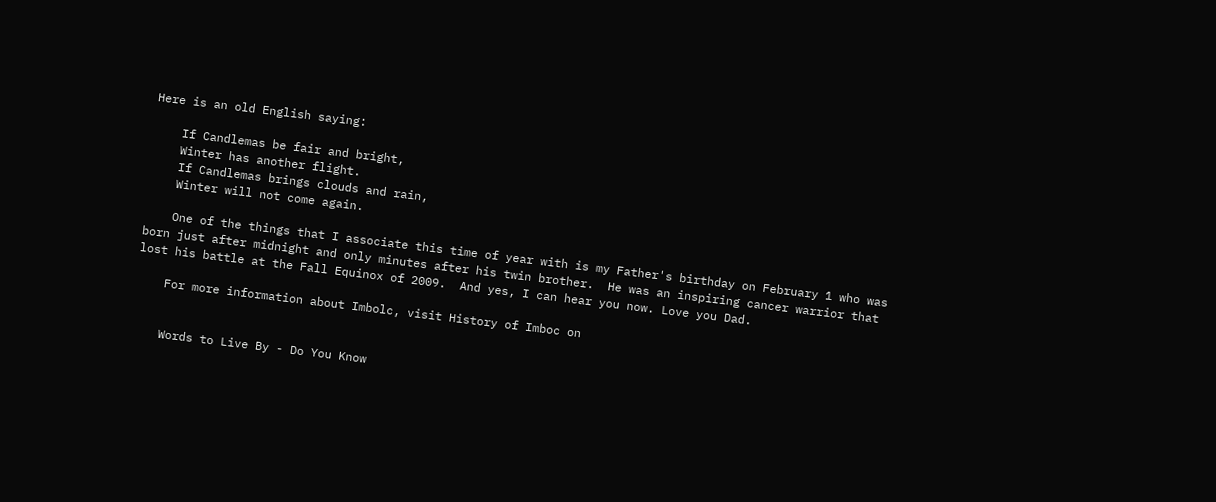Here is an old English saying:

    If Candlemas be fair and bright,
    Winter has another flight.
    If Candlemas brings clouds and rain,
    Winter will not come again.

    One of the things that I associate this time of year with is my Father's birthday on February 1 who was born just after midnight and only minutes after his twin brother.  He was an inspiring cancer warrior that lost his battle at the Fall Equinox of 2009.  And yes, I can hear you now. Love you Dad.

    For more information about Imbolc, visit History of Imboc on


    Words to Live By - Do You Know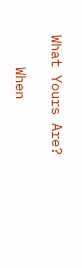What Yours Are?

    When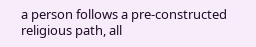a person follows a pre-constructed religious path, all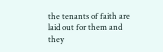the tenants of faith are laid out for them and they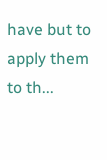have but to apply them to th...